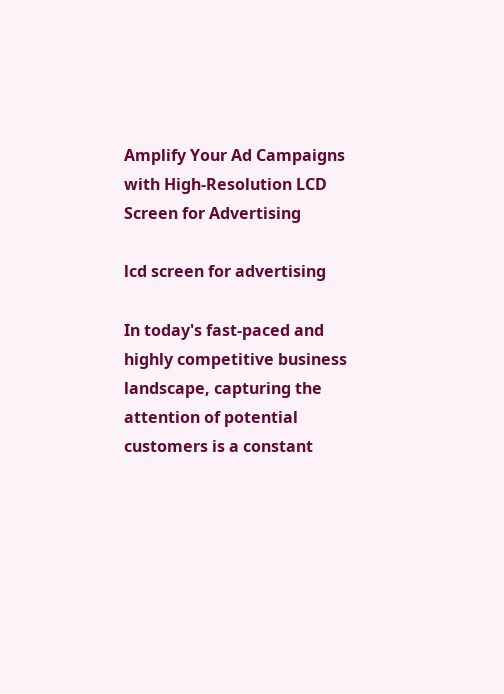Amplify Your Ad Campaigns with High-Resolution LCD Screen for Advertising

lcd screen for advertising

In today's fast-paced and highly competitive business landscape, capturing the attention of potential customers is a constant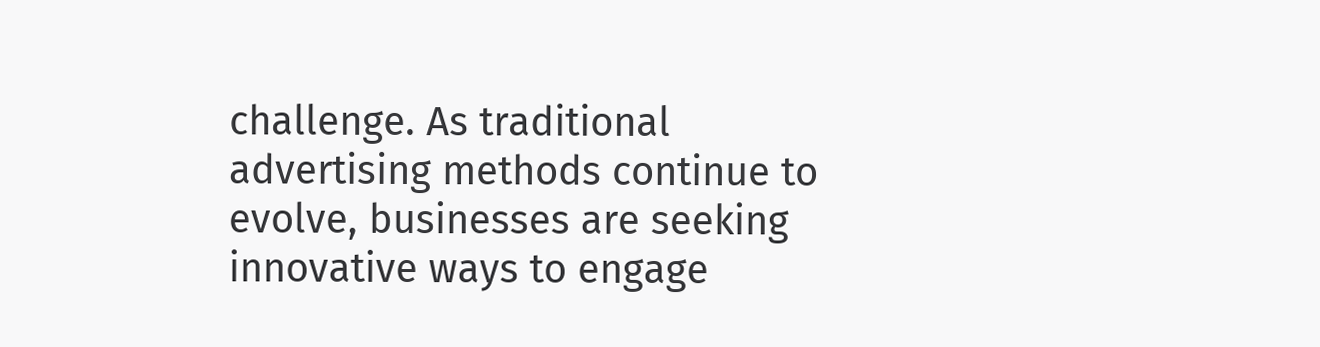challenge. As traditional advertising methods continue to evolve, businesses are seeking innovative ways to engage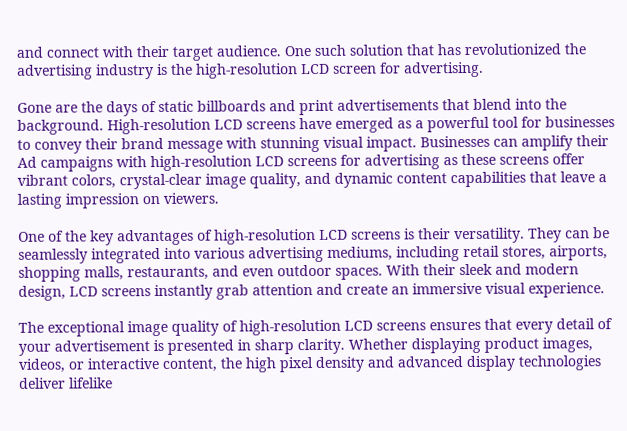and connect with their target audience. One such solution that has revolutionized the advertising industry is the high-resolution LCD screen for advertising.

Gone are the days of static billboards and print advertisements that blend into the background. High-resolution LCD screens have emerged as a powerful tool for businesses to convey their brand message with stunning visual impact. Businesses can amplify their Ad campaigns with high-resolution LCD screens for advertising as these screens offer vibrant colors, crystal-clear image quality, and dynamic content capabilities that leave a lasting impression on viewers.

One of the key advantages of high-resolution LCD screens is their versatility. They can be seamlessly integrated into various advertising mediums, including retail stores, airports, shopping malls, restaurants, and even outdoor spaces. With their sleek and modern design, LCD screens instantly grab attention and create an immersive visual experience.

The exceptional image quality of high-resolution LCD screens ensures that every detail of your advertisement is presented in sharp clarity. Whether displaying product images, videos, or interactive content, the high pixel density and advanced display technologies deliver lifelike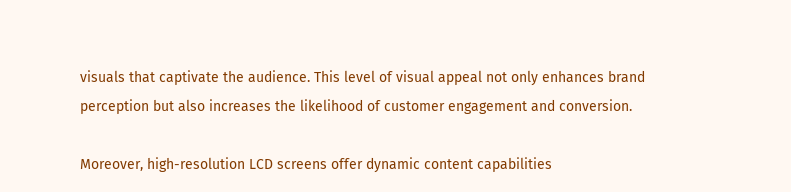visuals that captivate the audience. This level of visual appeal not only enhances brand perception but also increases the likelihood of customer engagement and conversion.

Moreover, high-resolution LCD screens offer dynamic content capabilities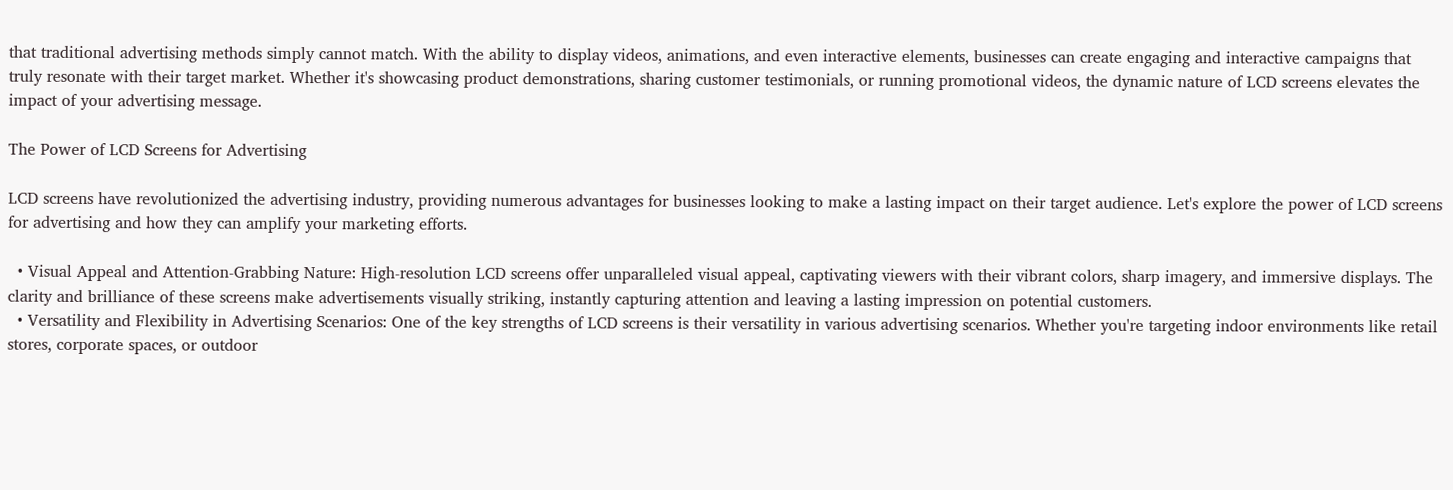that traditional advertising methods simply cannot match. With the ability to display videos, animations, and even interactive elements, businesses can create engaging and interactive campaigns that truly resonate with their target market. Whether it's showcasing product demonstrations, sharing customer testimonials, or running promotional videos, the dynamic nature of LCD screens elevates the impact of your advertising message.

The Power of LCD Screens for Advertising

LCD screens have revolutionized the advertising industry, providing numerous advantages for businesses looking to make a lasting impact on their target audience. Let's explore the power of LCD screens for advertising and how they can amplify your marketing efforts.

  • Visual Appeal and Attention-Grabbing Nature: High-resolution LCD screens offer unparalleled visual appeal, captivating viewers with their vibrant colors, sharp imagery, and immersive displays. The clarity and brilliance of these screens make advertisements visually striking, instantly capturing attention and leaving a lasting impression on potential customers.
  • Versatility and Flexibility in Advertising Scenarios: One of the key strengths of LCD screens is their versatility in various advertising scenarios. Whether you're targeting indoor environments like retail stores, corporate spaces, or outdoor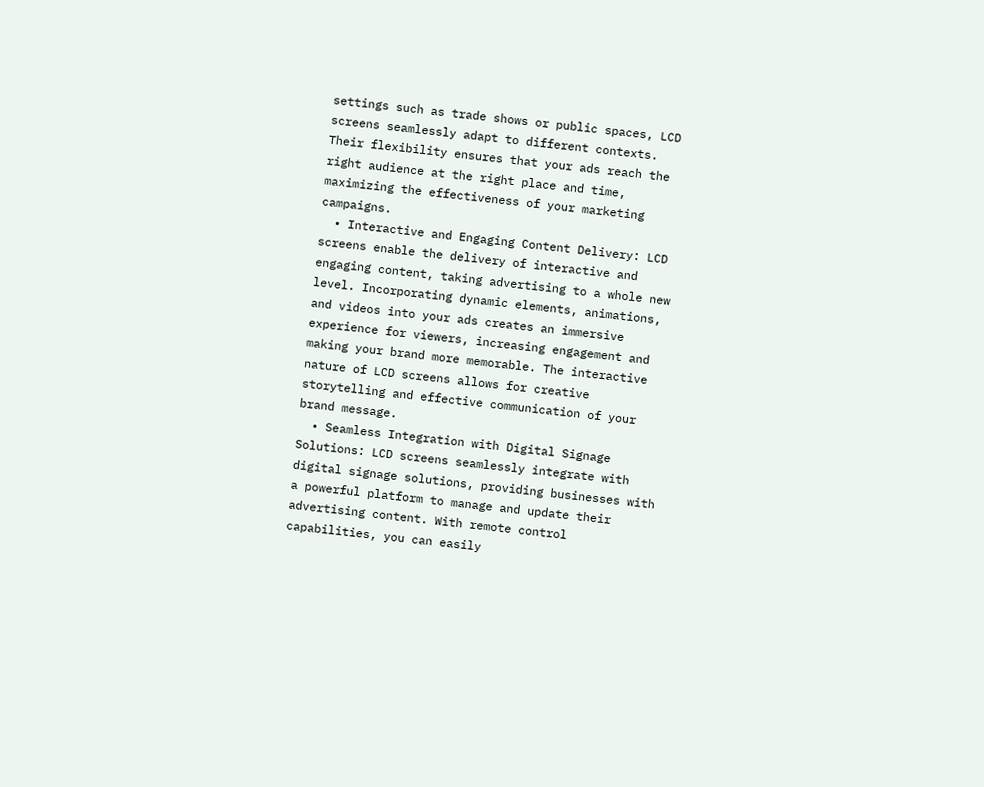settings such as trade shows or public spaces, LCD screens seamlessly adapt to different contexts. Their flexibility ensures that your ads reach the right audience at the right place and time, maximizing the effectiveness of your marketing campaigns.
  • Interactive and Engaging Content Delivery: LCD screens enable the delivery of interactive and engaging content, taking advertising to a whole new level. Incorporating dynamic elements, animations, and videos into your ads creates an immersive experience for viewers, increasing engagement and making your brand more memorable. The interactive nature of LCD screens allows for creative storytelling and effective communication of your brand message.
  • Seamless Integration with Digital Signage Solutions: LCD screens seamlessly integrate with digital signage solutions, providing businesses with a powerful platform to manage and update their advertising content. With remote control capabilities, you can easily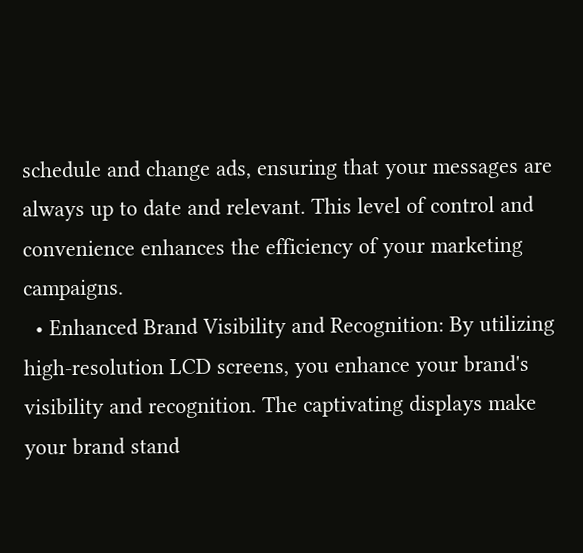schedule and change ads, ensuring that your messages are always up to date and relevant. This level of control and convenience enhances the efficiency of your marketing campaigns.
  • Enhanced Brand Visibility and Recognition: By utilizing high-resolution LCD screens, you enhance your brand's visibility and recognition. The captivating displays make your brand stand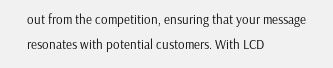out from the competition, ensuring that your message resonates with potential customers. With LCD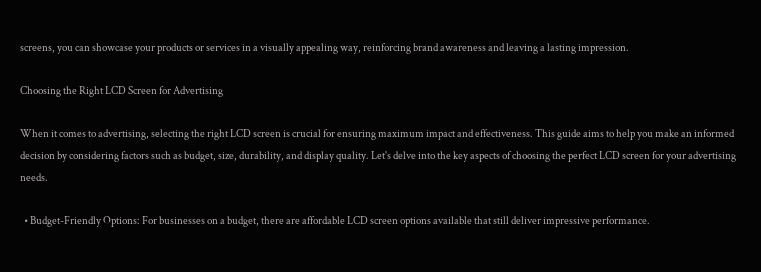screens, you can showcase your products or services in a visually appealing way, reinforcing brand awareness and leaving a lasting impression.

Choosing the Right LCD Screen for Advertising

When it comes to advertising, selecting the right LCD screen is crucial for ensuring maximum impact and effectiveness. This guide aims to help you make an informed decision by considering factors such as budget, size, durability, and display quality. Let's delve into the key aspects of choosing the perfect LCD screen for your advertising needs.

  • Budget-Friendly Options: For businesses on a budget, there are affordable LCD screen options available that still deliver impressive performance.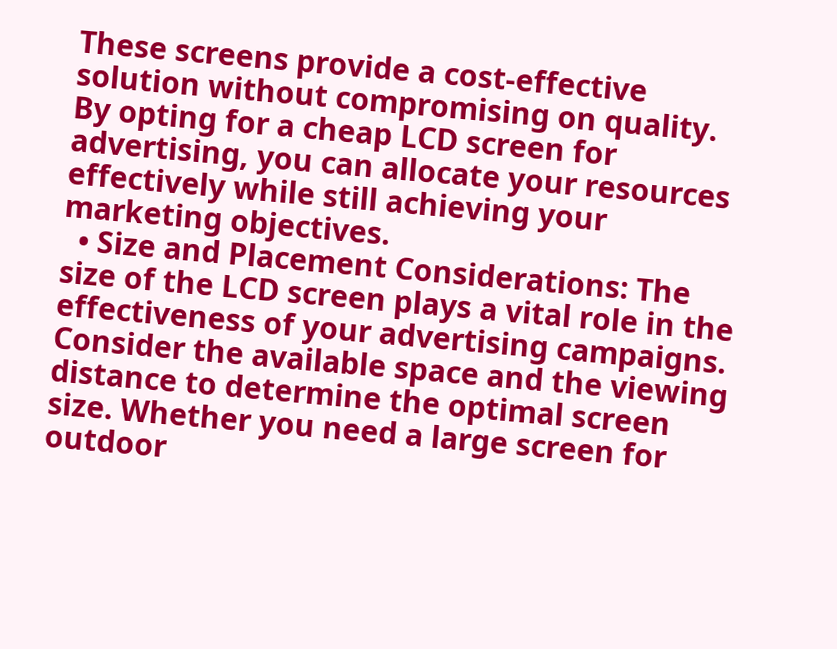These screens provide a cost-effective solution without compromising on quality. By opting for a cheap LCD screen for advertising, you can allocate your resources effectively while still achieving your marketing objectives.
  • Size and Placement Considerations: The size of the LCD screen plays a vital role in the effectiveness of your advertising campaigns. Consider the available space and the viewing distance to determine the optimal screen size. Whether you need a large screen for outdoor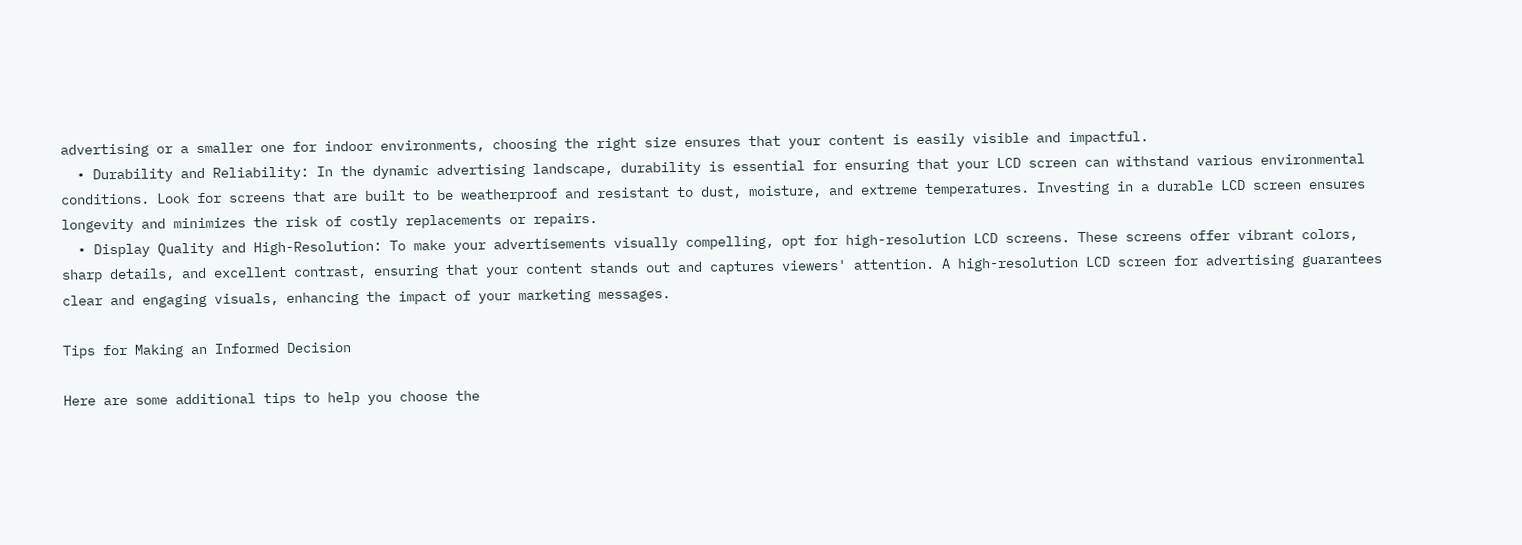advertising or a smaller one for indoor environments, choosing the right size ensures that your content is easily visible and impactful.
  • Durability and Reliability: In the dynamic advertising landscape, durability is essential for ensuring that your LCD screen can withstand various environmental conditions. Look for screens that are built to be weatherproof and resistant to dust, moisture, and extreme temperatures. Investing in a durable LCD screen ensures longevity and minimizes the risk of costly replacements or repairs.
  • Display Quality and High-Resolution: To make your advertisements visually compelling, opt for high-resolution LCD screens. These screens offer vibrant colors, sharp details, and excellent contrast, ensuring that your content stands out and captures viewers' attention. A high-resolution LCD screen for advertising guarantees clear and engaging visuals, enhancing the impact of your marketing messages.

Tips for Making an Informed Decision

Here are some additional tips to help you choose the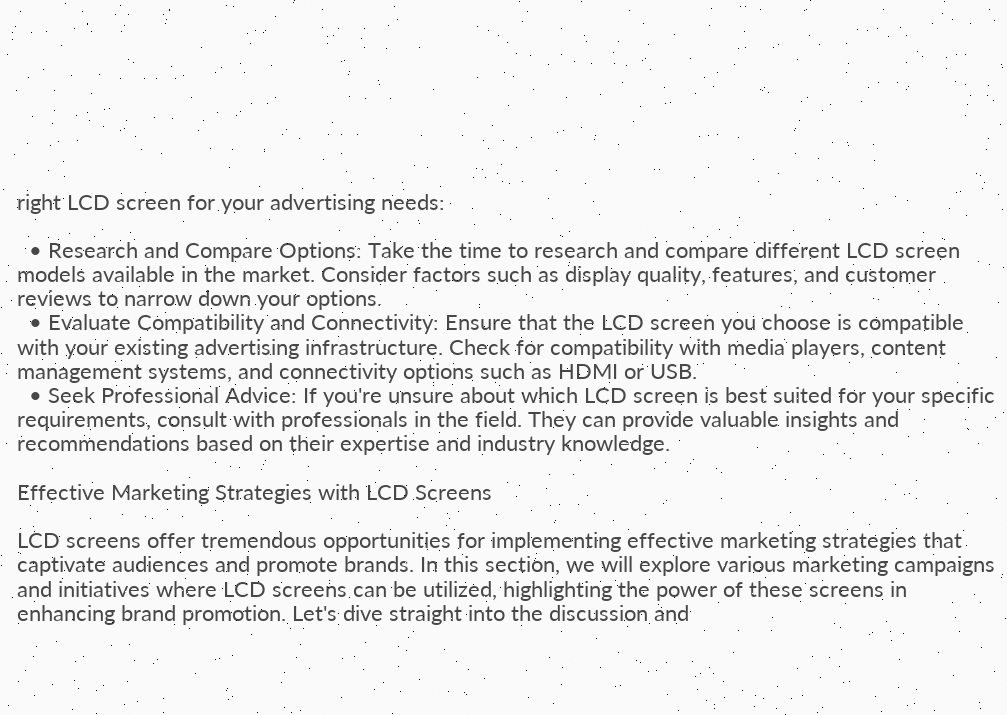right LCD screen for your advertising needs:

  • Research and Compare Options: Take the time to research and compare different LCD screen models available in the market. Consider factors such as display quality, features, and customer reviews to narrow down your options.
  • Evaluate Compatibility and Connectivity: Ensure that the LCD screen you choose is compatible with your existing advertising infrastructure. Check for compatibility with media players, content management systems, and connectivity options such as HDMI or USB.
  • Seek Professional Advice: If you're unsure about which LCD screen is best suited for your specific requirements, consult with professionals in the field. They can provide valuable insights and recommendations based on their expertise and industry knowledge.

Effective Marketing Strategies with LCD Screens

LCD screens offer tremendous opportunities for implementing effective marketing strategies that captivate audiences and promote brands. In this section, we will explore various marketing campaigns and initiatives where LCD screens can be utilized, highlighting the power of these screens in enhancing brand promotion. Let's dive straight into the discussion and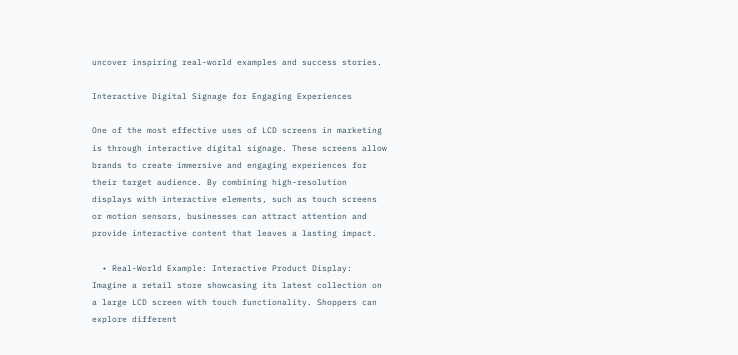uncover inspiring real-world examples and success stories.

Interactive Digital Signage for Engaging Experiences

One of the most effective uses of LCD screens in marketing is through interactive digital signage. These screens allow brands to create immersive and engaging experiences for their target audience. By combining high-resolution displays with interactive elements, such as touch screens or motion sensors, businesses can attract attention and provide interactive content that leaves a lasting impact.

  • Real-World Example: Interactive Product Display: Imagine a retail store showcasing its latest collection on a large LCD screen with touch functionality. Shoppers can explore different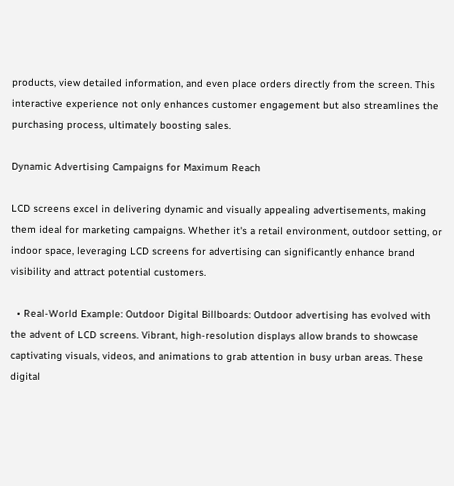products, view detailed information, and even place orders directly from the screen. This interactive experience not only enhances customer engagement but also streamlines the purchasing process, ultimately boosting sales.

Dynamic Advertising Campaigns for Maximum Reach

LCD screens excel in delivering dynamic and visually appealing advertisements, making them ideal for marketing campaigns. Whether it's a retail environment, outdoor setting, or indoor space, leveraging LCD screens for advertising can significantly enhance brand visibility and attract potential customers.

  • Real-World Example: Outdoor Digital Billboards: Outdoor advertising has evolved with the advent of LCD screens. Vibrant, high-resolution displays allow brands to showcase captivating visuals, videos, and animations to grab attention in busy urban areas. These digital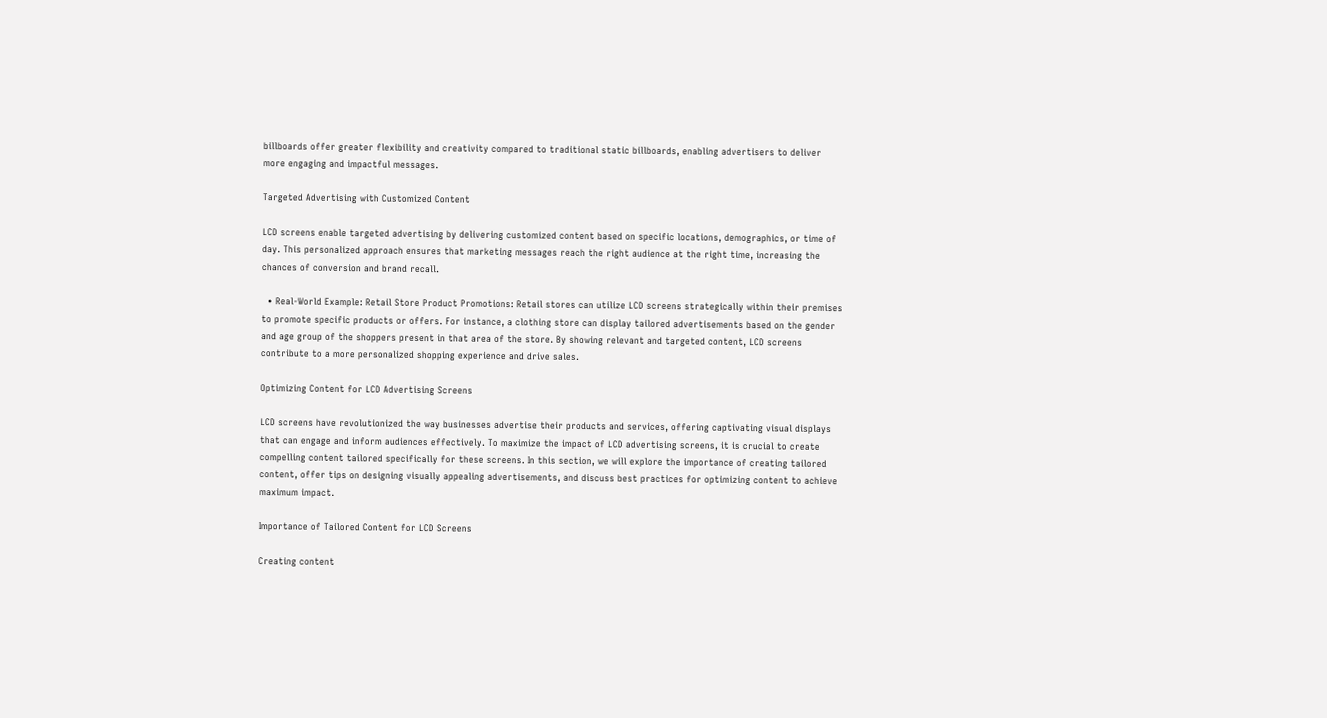billboards offer greater flexibility and creativity compared to traditional static billboards, enabling advertisers to deliver more engaging and impactful messages.

Targeted Advertising with Customized Content

LCD screens enable targeted advertising by delivering customized content based on specific locations, demographics, or time of day. This personalized approach ensures that marketing messages reach the right audience at the right time, increasing the chances of conversion and brand recall.

  • Real-World Example: Retail Store Product Promotions: Retail stores can utilize LCD screens strategically within their premises to promote specific products or offers. For instance, a clothing store can display tailored advertisements based on the gender and age group of the shoppers present in that area of the store. By showing relevant and targeted content, LCD screens contribute to a more personalized shopping experience and drive sales.

Optimizing Content for LCD Advertising Screens

LCD screens have revolutionized the way businesses advertise their products and services, offering captivating visual displays that can engage and inform audiences effectively. To maximize the impact of LCD advertising screens, it is crucial to create compelling content tailored specifically for these screens. In this section, we will explore the importance of creating tailored content, offer tips on designing visually appealing advertisements, and discuss best practices for optimizing content to achieve maximum impact.

Importance of Tailored Content for LCD Screens

Creating content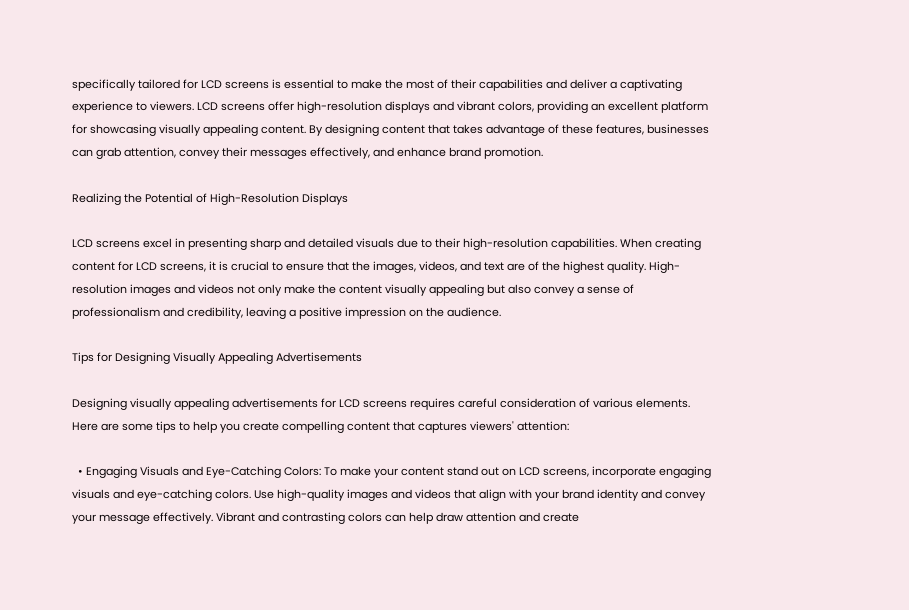specifically tailored for LCD screens is essential to make the most of their capabilities and deliver a captivating experience to viewers. LCD screens offer high-resolution displays and vibrant colors, providing an excellent platform for showcasing visually appealing content. By designing content that takes advantage of these features, businesses can grab attention, convey their messages effectively, and enhance brand promotion.

Realizing the Potential of High-Resolution Displays

LCD screens excel in presenting sharp and detailed visuals due to their high-resolution capabilities. When creating content for LCD screens, it is crucial to ensure that the images, videos, and text are of the highest quality. High-resolution images and videos not only make the content visually appealing but also convey a sense of professionalism and credibility, leaving a positive impression on the audience.

Tips for Designing Visually Appealing Advertisements

Designing visually appealing advertisements for LCD screens requires careful consideration of various elements. Here are some tips to help you create compelling content that captures viewers' attention:

  • Engaging Visuals and Eye-Catching Colors: To make your content stand out on LCD screens, incorporate engaging visuals and eye-catching colors. Use high-quality images and videos that align with your brand identity and convey your message effectively. Vibrant and contrasting colors can help draw attention and create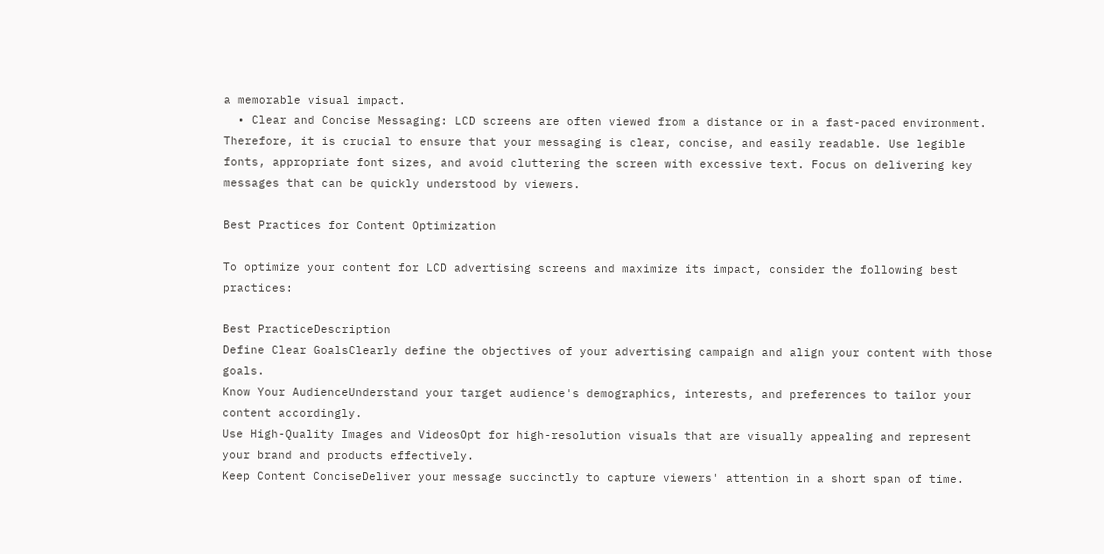a memorable visual impact.
  • Clear and Concise Messaging: LCD screens are often viewed from a distance or in a fast-paced environment. Therefore, it is crucial to ensure that your messaging is clear, concise, and easily readable. Use legible fonts, appropriate font sizes, and avoid cluttering the screen with excessive text. Focus on delivering key messages that can be quickly understood by viewers.

Best Practices for Content Optimization

To optimize your content for LCD advertising screens and maximize its impact, consider the following best practices:

Best PracticeDescription
Define Clear GoalsClearly define the objectives of your advertising campaign and align your content with those goals.
Know Your AudienceUnderstand your target audience's demographics, interests, and preferences to tailor your content accordingly.
Use High-Quality Images and VideosOpt for high-resolution visuals that are visually appealing and represent your brand and products effectively.
Keep Content ConciseDeliver your message succinctly to capture viewers' attention in a short span of time.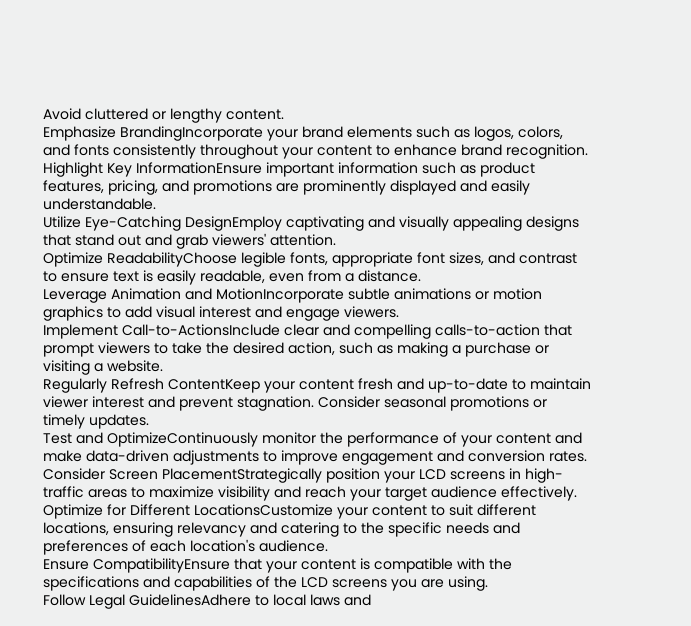Avoid cluttered or lengthy content.
Emphasize BrandingIncorporate your brand elements such as logos, colors, and fonts consistently throughout your content to enhance brand recognition.
Highlight Key InformationEnsure important information such as product features, pricing, and promotions are prominently displayed and easily understandable.
Utilize Eye-Catching DesignEmploy captivating and visually appealing designs that stand out and grab viewers' attention.
Optimize ReadabilityChoose legible fonts, appropriate font sizes, and contrast to ensure text is easily readable, even from a distance.
Leverage Animation and MotionIncorporate subtle animations or motion graphics to add visual interest and engage viewers.
Implement Call-to-ActionsInclude clear and compelling calls-to-action that prompt viewers to take the desired action, such as making a purchase or visiting a website.
Regularly Refresh ContentKeep your content fresh and up-to-date to maintain viewer interest and prevent stagnation. Consider seasonal promotions or timely updates.
Test and OptimizeContinuously monitor the performance of your content and make data-driven adjustments to improve engagement and conversion rates.
Consider Screen PlacementStrategically position your LCD screens in high-traffic areas to maximize visibility and reach your target audience effectively.
Optimize for Different LocationsCustomize your content to suit different locations, ensuring relevancy and catering to the specific needs and preferences of each location's audience.
Ensure CompatibilityEnsure that your content is compatible with the specifications and capabilities of the LCD screens you are using.
Follow Legal GuidelinesAdhere to local laws and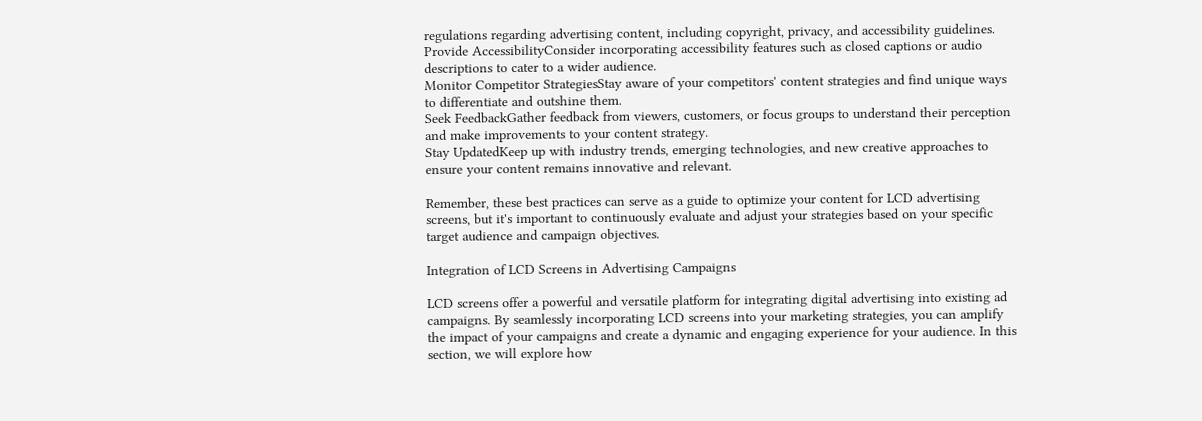regulations regarding advertising content, including copyright, privacy, and accessibility guidelines.
Provide AccessibilityConsider incorporating accessibility features such as closed captions or audio descriptions to cater to a wider audience.
Monitor Competitor StrategiesStay aware of your competitors' content strategies and find unique ways to differentiate and outshine them.
Seek FeedbackGather feedback from viewers, customers, or focus groups to understand their perception and make improvements to your content strategy.
Stay UpdatedKeep up with industry trends, emerging technologies, and new creative approaches to ensure your content remains innovative and relevant.

Remember, these best practices can serve as a guide to optimize your content for LCD advertising screens, but it's important to continuously evaluate and adjust your strategies based on your specific target audience and campaign objectives.

Integration of LCD Screens in Advertising Campaigns

LCD screens offer a powerful and versatile platform for integrating digital advertising into existing ad campaigns. By seamlessly incorporating LCD screens into your marketing strategies, you can amplify the impact of your campaigns and create a dynamic and engaging experience for your audience. In this section, we will explore how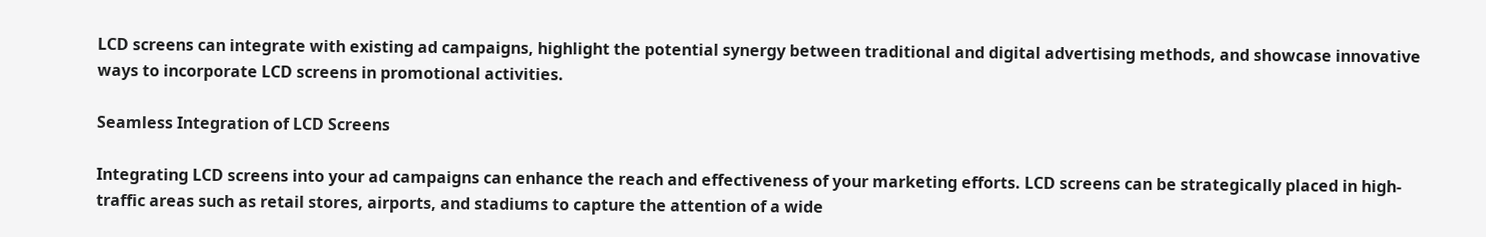LCD screens can integrate with existing ad campaigns, highlight the potential synergy between traditional and digital advertising methods, and showcase innovative ways to incorporate LCD screens in promotional activities.

Seamless Integration of LCD Screens

Integrating LCD screens into your ad campaigns can enhance the reach and effectiveness of your marketing efforts. LCD screens can be strategically placed in high-traffic areas such as retail stores, airports, and stadiums to capture the attention of a wide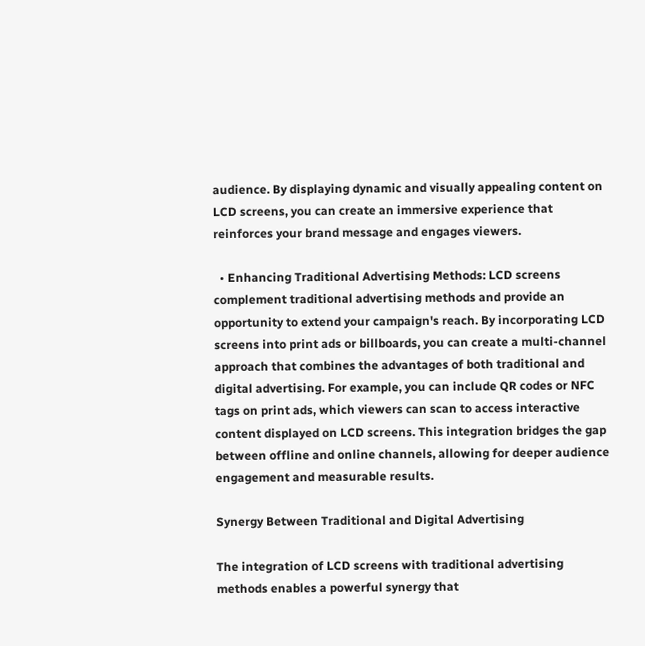audience. By displaying dynamic and visually appealing content on LCD screens, you can create an immersive experience that reinforces your brand message and engages viewers.

  • Enhancing Traditional Advertising Methods: LCD screens complement traditional advertising methods and provide an opportunity to extend your campaign's reach. By incorporating LCD screens into print ads or billboards, you can create a multi-channel approach that combines the advantages of both traditional and digital advertising. For example, you can include QR codes or NFC tags on print ads, which viewers can scan to access interactive content displayed on LCD screens. This integration bridges the gap between offline and online channels, allowing for deeper audience engagement and measurable results.

Synergy Between Traditional and Digital Advertising

The integration of LCD screens with traditional advertising methods enables a powerful synergy that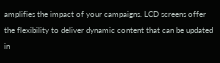amplifies the impact of your campaigns. LCD screens offer the flexibility to deliver dynamic content that can be updated in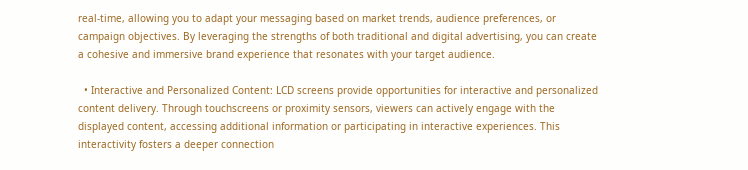real-time, allowing you to adapt your messaging based on market trends, audience preferences, or campaign objectives. By leveraging the strengths of both traditional and digital advertising, you can create a cohesive and immersive brand experience that resonates with your target audience.

  • Interactive and Personalized Content: LCD screens provide opportunities for interactive and personalized content delivery. Through touchscreens or proximity sensors, viewers can actively engage with the displayed content, accessing additional information or participating in interactive experiences. This interactivity fosters a deeper connection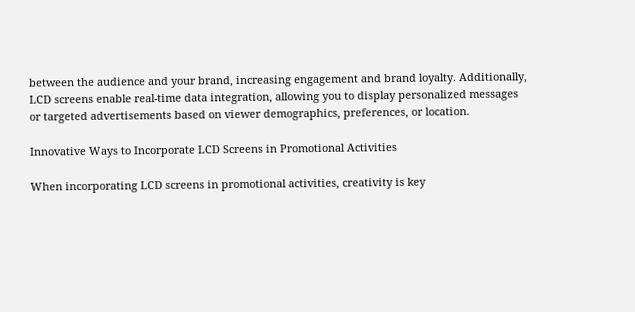between the audience and your brand, increasing engagement and brand loyalty. Additionally, LCD screens enable real-time data integration, allowing you to display personalized messages or targeted advertisements based on viewer demographics, preferences, or location.

Innovative Ways to Incorporate LCD Screens in Promotional Activities

When incorporating LCD screens in promotional activities, creativity is key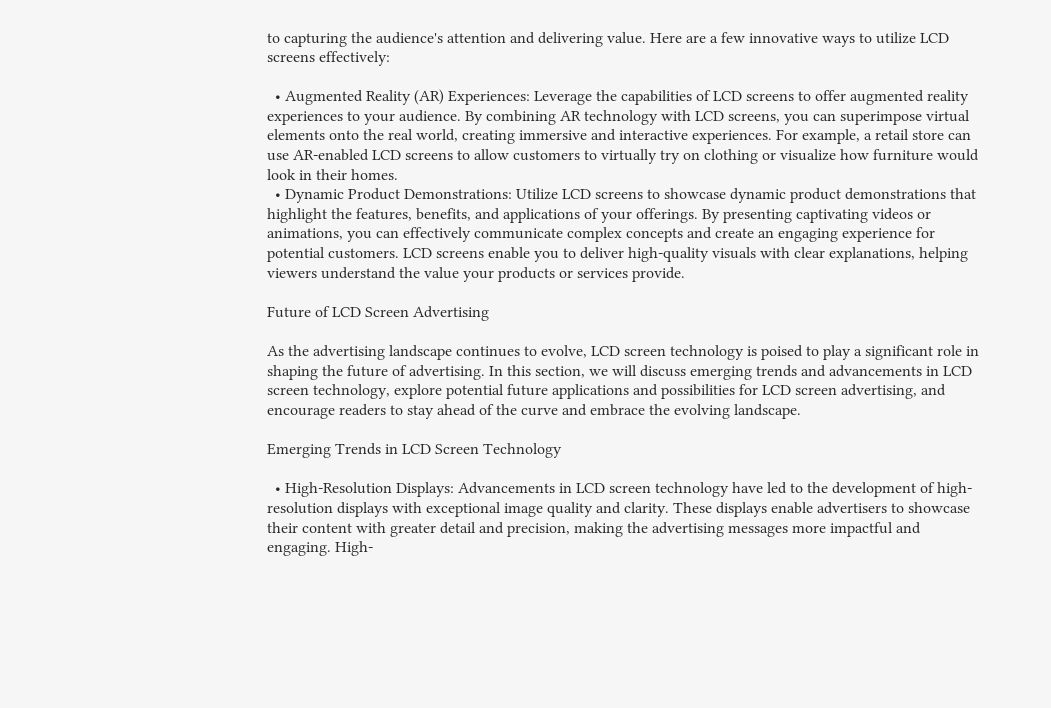to capturing the audience's attention and delivering value. Here are a few innovative ways to utilize LCD screens effectively:

  • Augmented Reality (AR) Experiences: Leverage the capabilities of LCD screens to offer augmented reality experiences to your audience. By combining AR technology with LCD screens, you can superimpose virtual elements onto the real world, creating immersive and interactive experiences. For example, a retail store can use AR-enabled LCD screens to allow customers to virtually try on clothing or visualize how furniture would look in their homes.
  • Dynamic Product Demonstrations: Utilize LCD screens to showcase dynamic product demonstrations that highlight the features, benefits, and applications of your offerings. By presenting captivating videos or animations, you can effectively communicate complex concepts and create an engaging experience for potential customers. LCD screens enable you to deliver high-quality visuals with clear explanations, helping viewers understand the value your products or services provide.

Future of LCD Screen Advertising

As the advertising landscape continues to evolve, LCD screen technology is poised to play a significant role in shaping the future of advertising. In this section, we will discuss emerging trends and advancements in LCD screen technology, explore potential future applications and possibilities for LCD screen advertising, and encourage readers to stay ahead of the curve and embrace the evolving landscape.

Emerging Trends in LCD Screen Technology

  • High-Resolution Displays: Advancements in LCD screen technology have led to the development of high-resolution displays with exceptional image quality and clarity. These displays enable advertisers to showcase their content with greater detail and precision, making the advertising messages more impactful and engaging. High-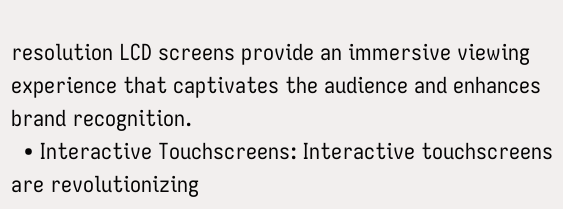resolution LCD screens provide an immersive viewing experience that captivates the audience and enhances brand recognition.
  • Interactive Touchscreens: Interactive touchscreens are revolutionizing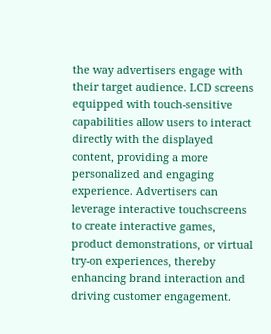the way advertisers engage with their target audience. LCD screens equipped with touch-sensitive capabilities allow users to interact directly with the displayed content, providing a more personalized and engaging experience. Advertisers can leverage interactive touchscreens to create interactive games, product demonstrations, or virtual try-on experiences, thereby enhancing brand interaction and driving customer engagement.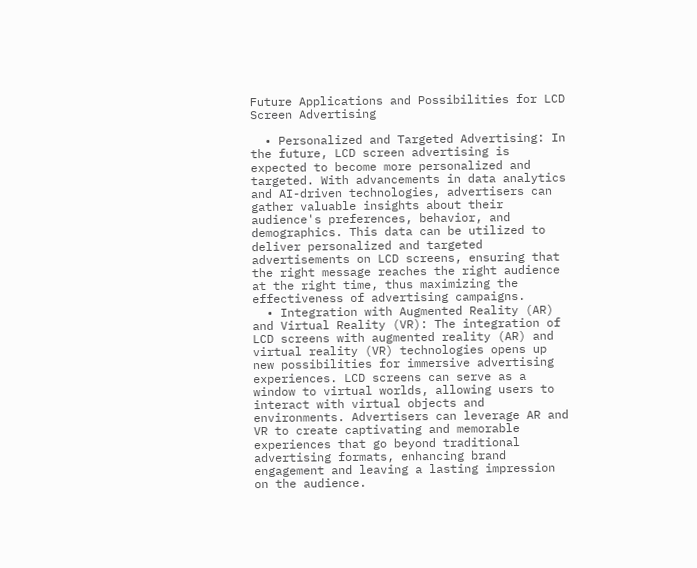Future Applications and Possibilities for LCD Screen Advertising

  • Personalized and Targeted Advertising: In the future, LCD screen advertising is expected to become more personalized and targeted. With advancements in data analytics and AI-driven technologies, advertisers can gather valuable insights about their audience's preferences, behavior, and demographics. This data can be utilized to deliver personalized and targeted advertisements on LCD screens, ensuring that the right message reaches the right audience at the right time, thus maximizing the effectiveness of advertising campaigns.
  • Integration with Augmented Reality (AR) and Virtual Reality (VR): The integration of LCD screens with augmented reality (AR) and virtual reality (VR) technologies opens up new possibilities for immersive advertising experiences. LCD screens can serve as a window to virtual worlds, allowing users to interact with virtual objects and environments. Advertisers can leverage AR and VR to create captivating and memorable experiences that go beyond traditional advertising formats, enhancing brand engagement and leaving a lasting impression on the audience.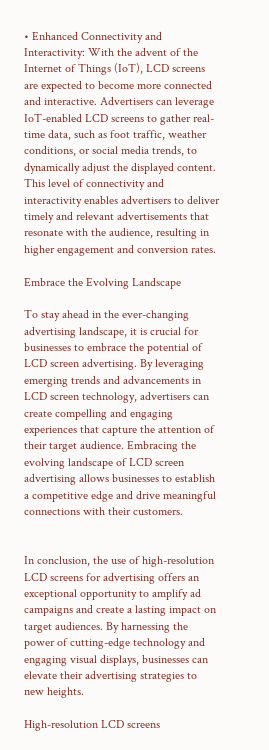• Enhanced Connectivity and Interactivity: With the advent of the Internet of Things (IoT), LCD screens are expected to become more connected and interactive. Advertisers can leverage IoT-enabled LCD screens to gather real-time data, such as foot traffic, weather conditions, or social media trends, to dynamically adjust the displayed content. This level of connectivity and interactivity enables advertisers to deliver timely and relevant advertisements that resonate with the audience, resulting in higher engagement and conversion rates.

Embrace the Evolving Landscape

To stay ahead in the ever-changing advertising landscape, it is crucial for businesses to embrace the potential of LCD screen advertising. By leveraging emerging trends and advancements in LCD screen technology, advertisers can create compelling and engaging experiences that capture the attention of their target audience. Embracing the evolving landscape of LCD screen advertising allows businesses to establish a competitive edge and drive meaningful connections with their customers.


In conclusion, the use of high-resolution LCD screens for advertising offers an exceptional opportunity to amplify ad campaigns and create a lasting impact on target audiences. By harnessing the power of cutting-edge technology and engaging visual displays, businesses can elevate their advertising strategies to new heights.

High-resolution LCD screens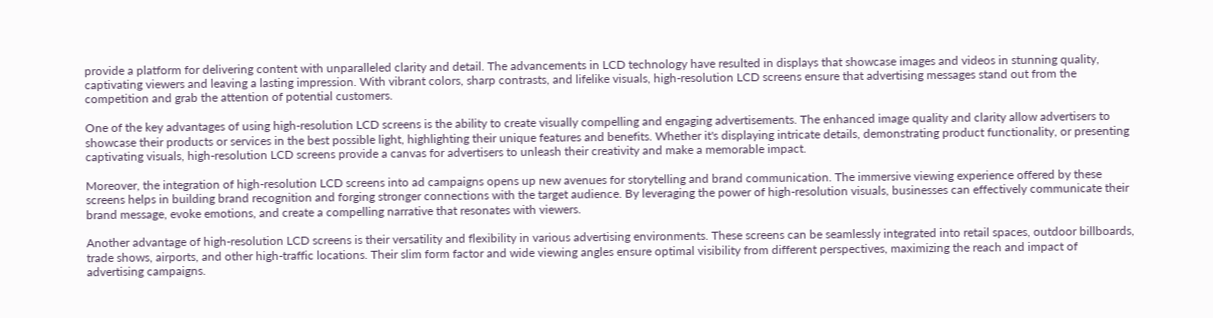provide a platform for delivering content with unparalleled clarity and detail. The advancements in LCD technology have resulted in displays that showcase images and videos in stunning quality, captivating viewers and leaving a lasting impression. With vibrant colors, sharp contrasts, and lifelike visuals, high-resolution LCD screens ensure that advertising messages stand out from the competition and grab the attention of potential customers.

One of the key advantages of using high-resolution LCD screens is the ability to create visually compelling and engaging advertisements. The enhanced image quality and clarity allow advertisers to showcase their products or services in the best possible light, highlighting their unique features and benefits. Whether it's displaying intricate details, demonstrating product functionality, or presenting captivating visuals, high-resolution LCD screens provide a canvas for advertisers to unleash their creativity and make a memorable impact.

Moreover, the integration of high-resolution LCD screens into ad campaigns opens up new avenues for storytelling and brand communication. The immersive viewing experience offered by these screens helps in building brand recognition and forging stronger connections with the target audience. By leveraging the power of high-resolution visuals, businesses can effectively communicate their brand message, evoke emotions, and create a compelling narrative that resonates with viewers.

Another advantage of high-resolution LCD screens is their versatility and flexibility in various advertising environments. These screens can be seamlessly integrated into retail spaces, outdoor billboards, trade shows, airports, and other high-traffic locations. Their slim form factor and wide viewing angles ensure optimal visibility from different perspectives, maximizing the reach and impact of advertising campaigns.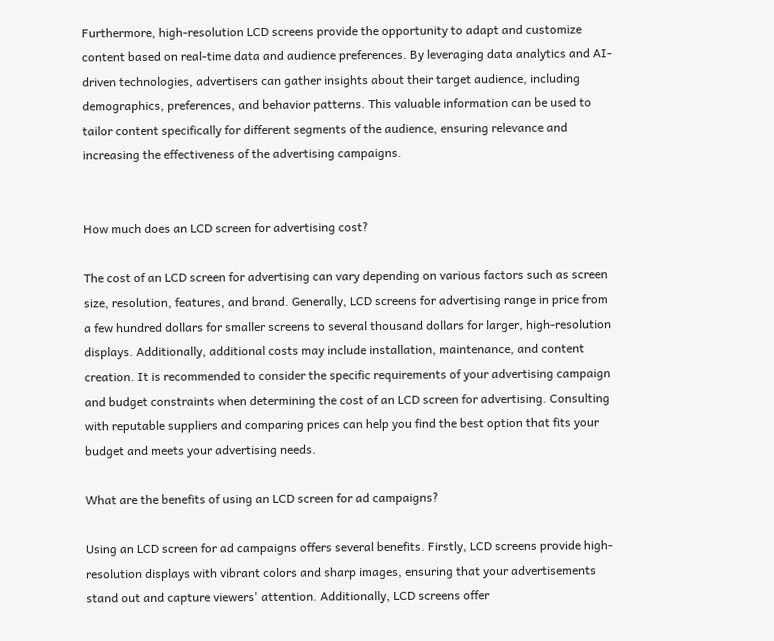Furthermore, high-resolution LCD screens provide the opportunity to adapt and customize content based on real-time data and audience preferences. By leveraging data analytics and AI-driven technologies, advertisers can gather insights about their target audience, including demographics, preferences, and behavior patterns. This valuable information can be used to tailor content specifically for different segments of the audience, ensuring relevance and increasing the effectiveness of the advertising campaigns.


How much does an LCD screen for advertising cost?

The cost of an LCD screen for advertising can vary depending on various factors such as screen size, resolution, features, and brand. Generally, LCD screens for advertising range in price from a few hundred dollars for smaller screens to several thousand dollars for larger, high-resolution displays. Additionally, additional costs may include installation, maintenance, and content creation. It is recommended to consider the specific requirements of your advertising campaign and budget constraints when determining the cost of an LCD screen for advertising. Consulting with reputable suppliers and comparing prices can help you find the best option that fits your budget and meets your advertising needs.

What are the benefits of using an LCD screen for ad campaigns?

Using an LCD screen for ad campaigns offers several benefits. Firstly, LCD screens provide high-resolution displays with vibrant colors and sharp images, ensuring that your advertisements stand out and capture viewers' attention. Additionally, LCD screens offer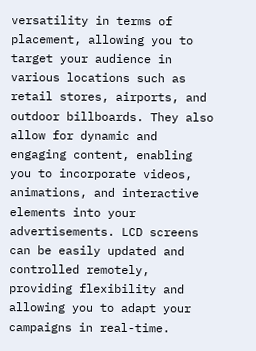versatility in terms of placement, allowing you to target your audience in various locations such as retail stores, airports, and outdoor billboards. They also allow for dynamic and engaging content, enabling you to incorporate videos, animations, and interactive elements into your advertisements. LCD screens can be easily updated and controlled remotely, providing flexibility and allowing you to adapt your campaigns in real-time.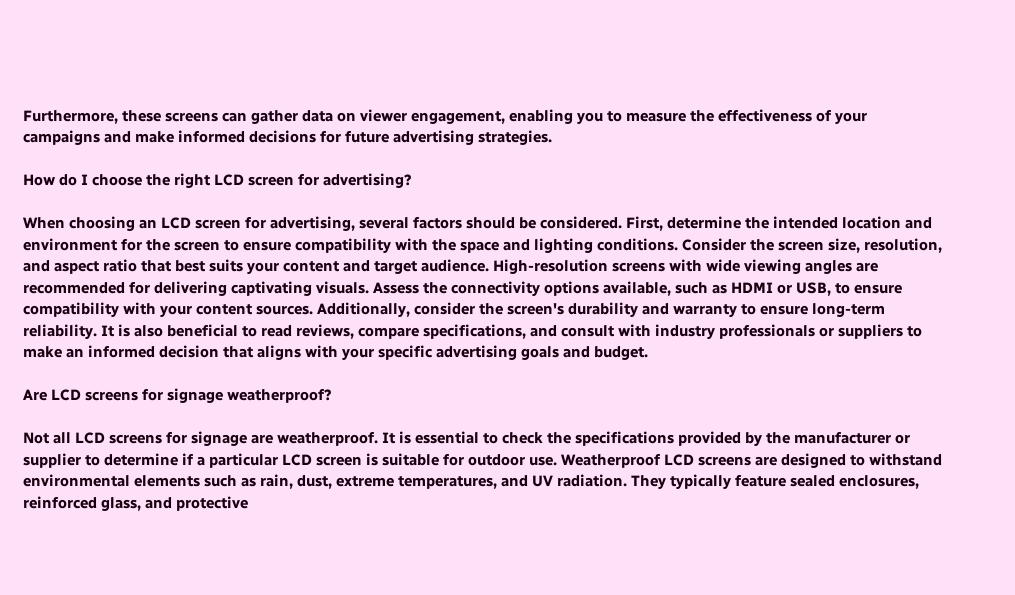Furthermore, these screens can gather data on viewer engagement, enabling you to measure the effectiveness of your campaigns and make informed decisions for future advertising strategies.

How do I choose the right LCD screen for advertising?

When choosing an LCD screen for advertising, several factors should be considered. First, determine the intended location and environment for the screen to ensure compatibility with the space and lighting conditions. Consider the screen size, resolution, and aspect ratio that best suits your content and target audience. High-resolution screens with wide viewing angles are recommended for delivering captivating visuals. Assess the connectivity options available, such as HDMI or USB, to ensure compatibility with your content sources. Additionally, consider the screen's durability and warranty to ensure long-term reliability. It is also beneficial to read reviews, compare specifications, and consult with industry professionals or suppliers to make an informed decision that aligns with your specific advertising goals and budget.

Are LCD screens for signage weatherproof?

Not all LCD screens for signage are weatherproof. It is essential to check the specifications provided by the manufacturer or supplier to determine if a particular LCD screen is suitable for outdoor use. Weatherproof LCD screens are designed to withstand environmental elements such as rain, dust, extreme temperatures, and UV radiation. They typically feature sealed enclosures, reinforced glass, and protective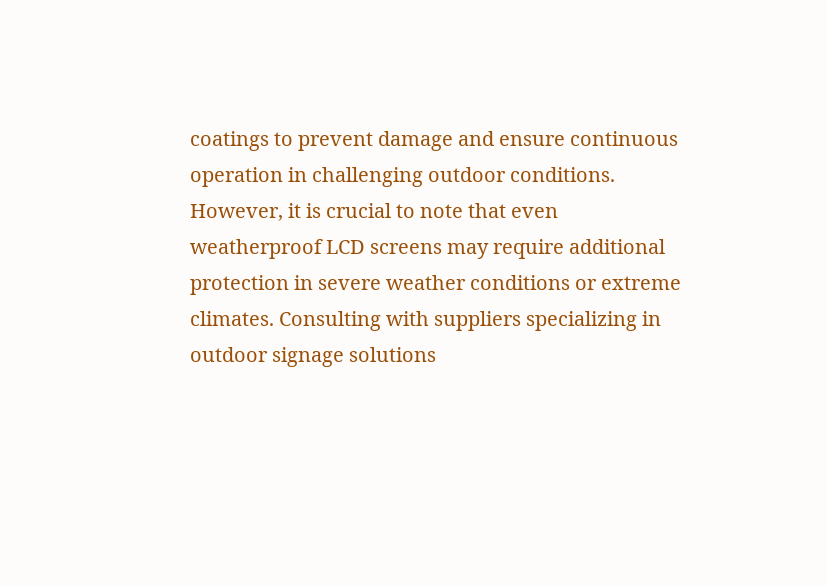coatings to prevent damage and ensure continuous operation in challenging outdoor conditions. However, it is crucial to note that even weatherproof LCD screens may require additional protection in severe weather conditions or extreme climates. Consulting with suppliers specializing in outdoor signage solutions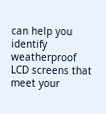can help you identify weatherproof LCD screens that meet your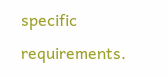specific requirements.